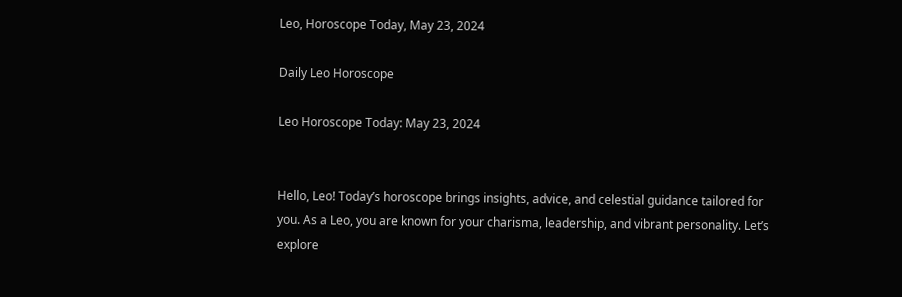Leo, Horoscope Today, May 23, 2024

Daily Leo Horoscope

Leo Horoscope Today: May 23, 2024


Hello, Leo! Today’s horoscope brings insights, advice, and celestial guidance tailored for you. As a Leo, you are known for your charisma, leadership, and vibrant personality. Let’s explore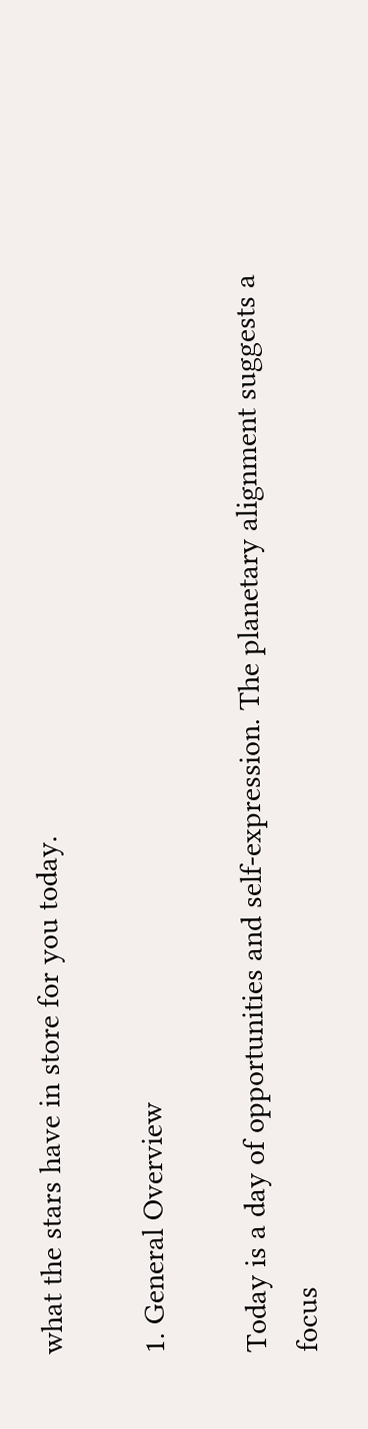what the stars have in store for you today.

1. General Overview

Today is a day of opportunities and self-expression. The planetary alignment suggests a focus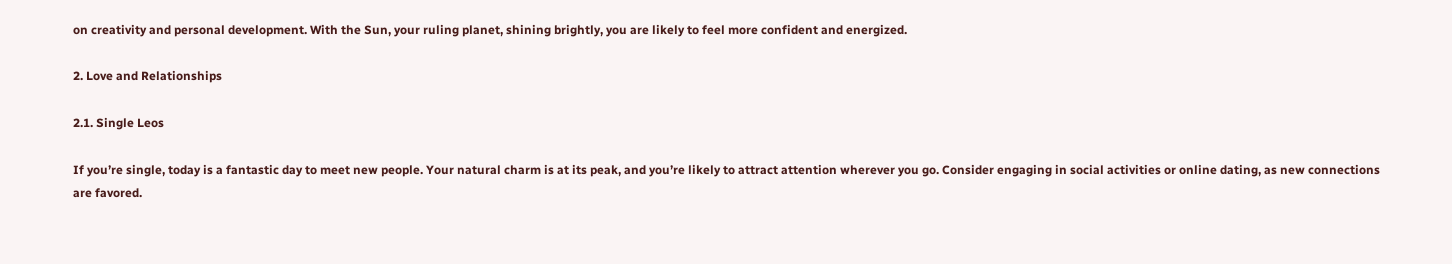on creativity and personal development. With the Sun, your ruling planet, shining brightly, you are likely to feel more confident and energized.

2. Love and Relationships

2.1. Single Leos

If you’re single, today is a fantastic day to meet new people. Your natural charm is at its peak, and you’re likely to attract attention wherever you go. Consider engaging in social activities or online dating, as new connections are favored.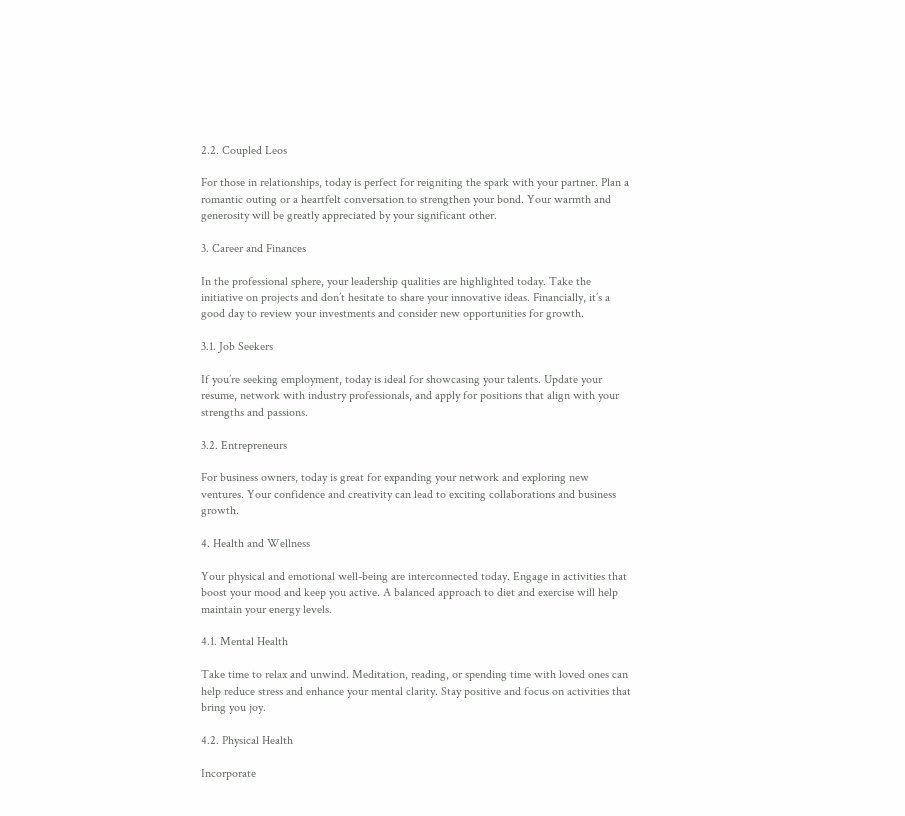2.2. Coupled Leos

For those in relationships, today is perfect for reigniting the spark with your partner. Plan a romantic outing or a heartfelt conversation to strengthen your bond. Your warmth and generosity will be greatly appreciated by your significant other.

3. Career and Finances

In the professional sphere, your leadership qualities are highlighted today. Take the initiative on projects and don’t hesitate to share your innovative ideas. Financially, it’s a good day to review your investments and consider new opportunities for growth.

3.1. Job Seekers

If you’re seeking employment, today is ideal for showcasing your talents. Update your resume, network with industry professionals, and apply for positions that align with your strengths and passions.

3.2. Entrepreneurs

For business owners, today is great for expanding your network and exploring new ventures. Your confidence and creativity can lead to exciting collaborations and business growth.

4. Health and Wellness

Your physical and emotional well-being are interconnected today. Engage in activities that boost your mood and keep you active. A balanced approach to diet and exercise will help maintain your energy levels.

4.1. Mental Health

Take time to relax and unwind. Meditation, reading, or spending time with loved ones can help reduce stress and enhance your mental clarity. Stay positive and focus on activities that bring you joy.

4.2. Physical Health

Incorporate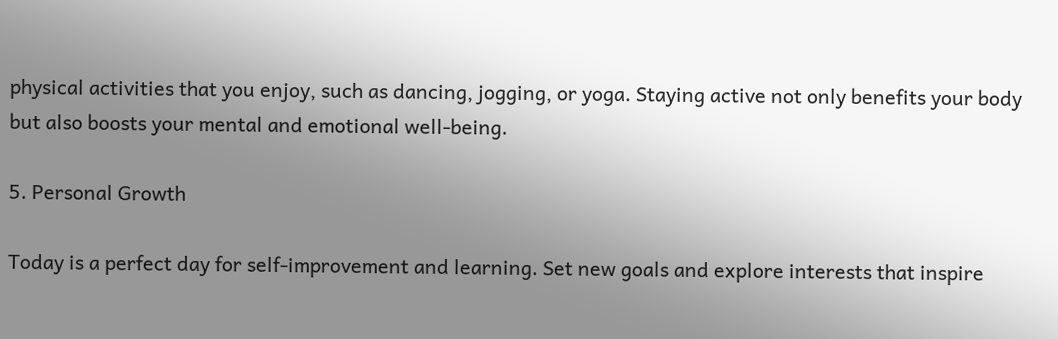physical activities that you enjoy, such as dancing, jogging, or yoga. Staying active not only benefits your body but also boosts your mental and emotional well-being.

5. Personal Growth

Today is a perfect day for self-improvement and learning. Set new goals and explore interests that inspire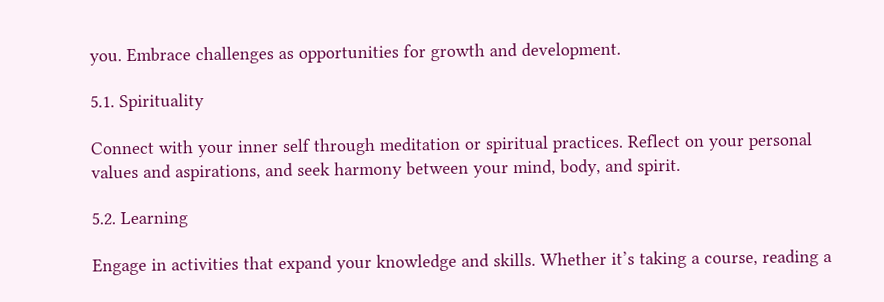you. Embrace challenges as opportunities for growth and development.

5.1. Spirituality

Connect with your inner self through meditation or spiritual practices. Reflect on your personal values and aspirations, and seek harmony between your mind, body, and spirit.

5.2. Learning

Engage in activities that expand your knowledge and skills. Whether it’s taking a course, reading a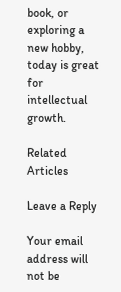book, or exploring a new hobby, today is great for intellectual growth.

Related Articles

Leave a Reply

Your email address will not be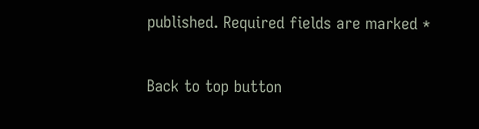published. Required fields are marked *

Back to top button